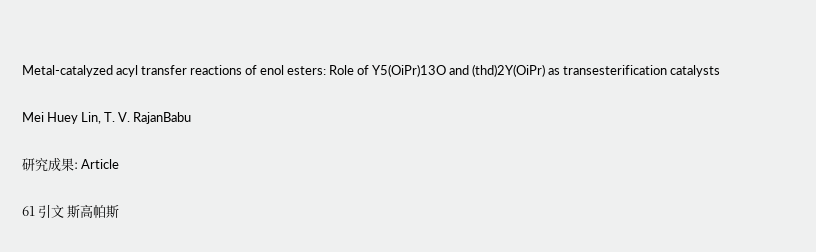Metal-catalyzed acyl transfer reactions of enol esters: Role of Y5(OiPr)13O and (thd)2Y(OiPr) as transesterification catalysts

Mei Huey Lin, T. V. RajanBabu

研究成果: Article

61 引文 斯高帕斯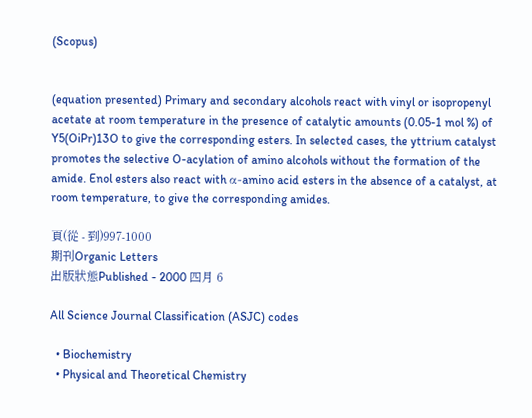(Scopus)


(equation presented) Primary and secondary alcohols react with vinyl or isopropenyl acetate at room temperature in the presence of catalytic amounts (0.05-1 mol %) of Y5(OiPr)13O to give the corresponding esters. In selected cases, the yttrium catalyst promotes the selective O-acylation of amino alcohols without the formation of the amide. Enol esters also react with α-amino acid esters in the absence of a catalyst, at room temperature, to give the corresponding amides.

頁(從 - 到)997-1000
期刊Organic Letters
出版狀態Published - 2000 四月 6

All Science Journal Classification (ASJC) codes

  • Biochemistry
  • Physical and Theoretical Chemistry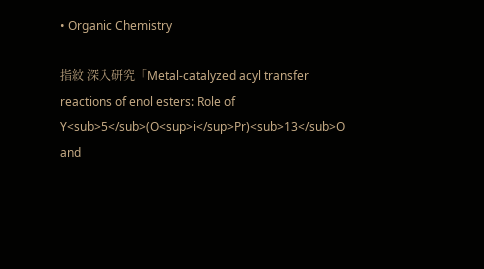• Organic Chemistry

指紋 深入研究「Metal-catalyzed acyl transfer reactions of enol esters: Role of Y<sub>5</sub>(O<sup>i</sup>Pr)<sub>13</sub>O and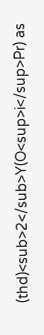(thd)<sub>2</sub>Y(O<sup>i</sup>Pr) as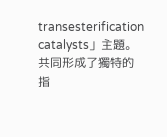transesterification catalysts」主題。共同形成了獨特的指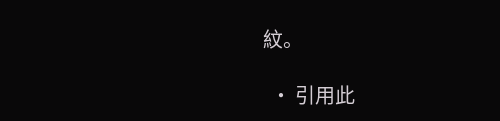紋。

  • 引用此